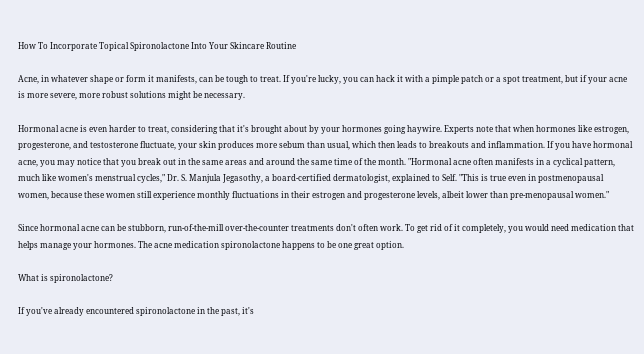How To Incorporate Topical Spironolactone Into Your Skincare Routine

Acne, in whatever shape or form it manifests, can be tough to treat. If you're lucky, you can hack it with a pimple patch or a spot treatment, but if your acne is more severe, more robust solutions might be necessary.

Hormonal acne is even harder to treat, considering that it's brought about by your hormones going haywire. Experts note that when hormones like estrogen, progesterone, and testosterone fluctuate, your skin produces more sebum than usual, which then leads to breakouts and inflammation. If you have hormonal acne, you may notice that you break out in the same areas and around the same time of the month. "Hormonal acne often manifests in a cyclical pattern, much like women's menstrual cycles," Dr. S. Manjula Jegasothy, a board-certified dermatologist, explained to Self. "This is true even in postmenopausal women, because these women still experience monthly fluctuations in their estrogen and progesterone levels, albeit lower than pre-menopausal women."

Since hormonal acne can be stubborn, run-of-the-mill over-the-counter treatments don't often work. To get rid of it completely, you would need medication that helps manage your hormones. The acne medication spironolactone happens to be one great option.

What is spironolactone?

If you've already encountered spironolactone in the past, it's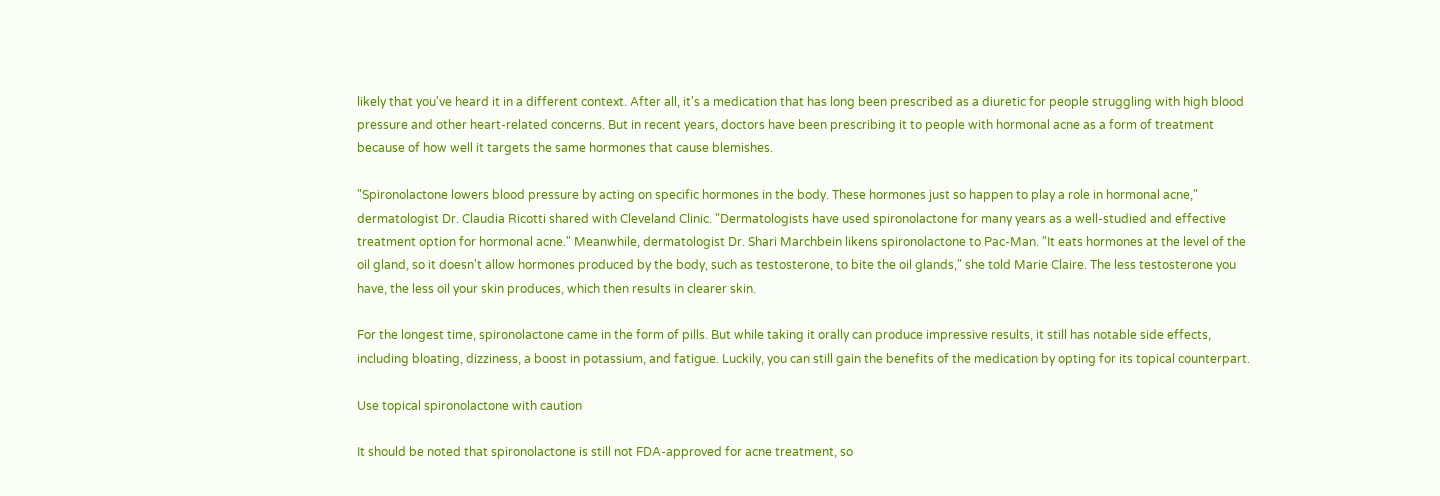likely that you've heard it in a different context. After all, it's a medication that has long been prescribed as a diuretic for people struggling with high blood pressure and other heart-related concerns. But in recent years, doctors have been prescribing it to people with hormonal acne as a form of treatment because of how well it targets the same hormones that cause blemishes.

"Spironolactone lowers blood pressure by acting on specific hormones in the body. These hormones just so happen to play a role in hormonal acne," dermatologist Dr. Claudia Ricotti shared with Cleveland Clinic. "Dermatologists have used spironolactone for many years as a well-studied and effective treatment option for hormonal acne." Meanwhile, dermatologist Dr. Shari Marchbein likens spironolactone to Pac-Man. "It eats hormones at the level of the oil gland, so it doesn't allow hormones produced by the body, such as testosterone, to bite the oil glands," she told Marie Claire. The less testosterone you have, the less oil your skin produces, which then results in clearer skin.

For the longest time, spironolactone came in the form of pills. But while taking it orally can produce impressive results, it still has notable side effects, including bloating, dizziness, a boost in potassium, and fatigue. Luckily, you can still gain the benefits of the medication by opting for its topical counterpart.

Use topical spironolactone with caution

It should be noted that spironolactone is still not FDA-approved for acne treatment, so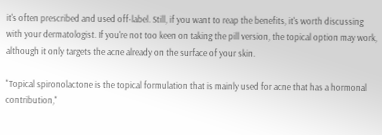it's often prescribed and used off-label. Still, if you want to reap the benefits, it's worth discussing with your dermatologist. If you're not too keen on taking the pill version, the topical option may work, although it only targets the acne already on the surface of your skin.

"Topical spironolactone is the topical formulation that is mainly used for acne that has a hormonal contribution,"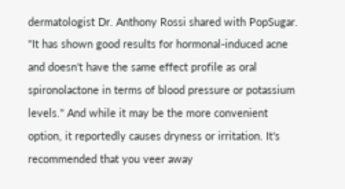dermatologist Dr. Anthony Rossi shared with PopSugar. "It has shown good results for hormonal-induced acne and doesn't have the same effect profile as oral spironolactone in terms of blood pressure or potassium levels." And while it may be the more convenient option, it reportedly causes dryness or irritation. It's recommended that you veer away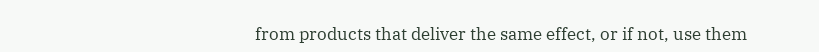from products that deliver the same effect, or if not, use them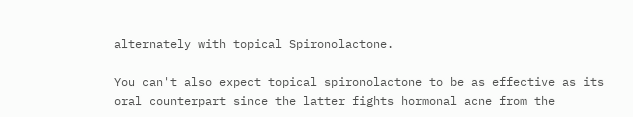alternately with topical Spironolactone.

You can't also expect topical spironolactone to be as effective as its oral counterpart since the latter fights hormonal acne from the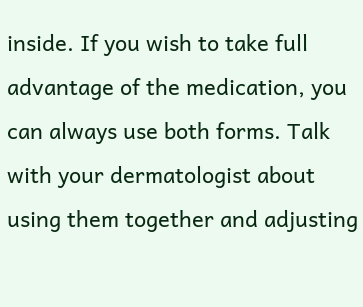inside. If you wish to take full advantage of the medication, you can always use both forms. Talk with your dermatologist about using them together and adjusting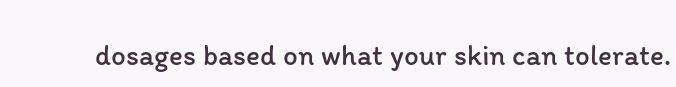dosages based on what your skin can tolerate.